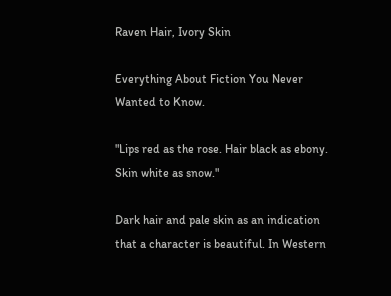Raven Hair, Ivory Skin

Everything About Fiction You Never Wanted to Know.

"Lips red as the rose. Hair black as ebony. Skin white as snow."

Dark hair and pale skin as an indication that a character is beautiful. In Western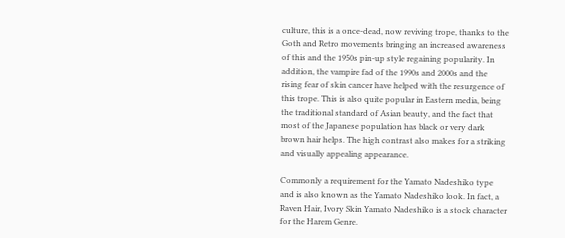culture, this is a once-dead, now reviving trope, thanks to the Goth and Retro movements bringing an increased awareness of this and the 1950s pin-up style regaining popularity. In addition, the vampire fad of the 1990s and 2000s and the rising fear of skin cancer have helped with the resurgence of this trope. This is also quite popular in Eastern media, being the traditional standard of Asian beauty, and the fact that most of the Japanese population has black or very dark brown hair helps. The high contrast also makes for a striking and visually appealing appearance.

Commonly a requirement for the Yamato Nadeshiko type and is also known as the Yamato Nadeshiko look. In fact, a Raven Hair, Ivory Skin Yamato Nadeshiko is a stock character for the Harem Genre.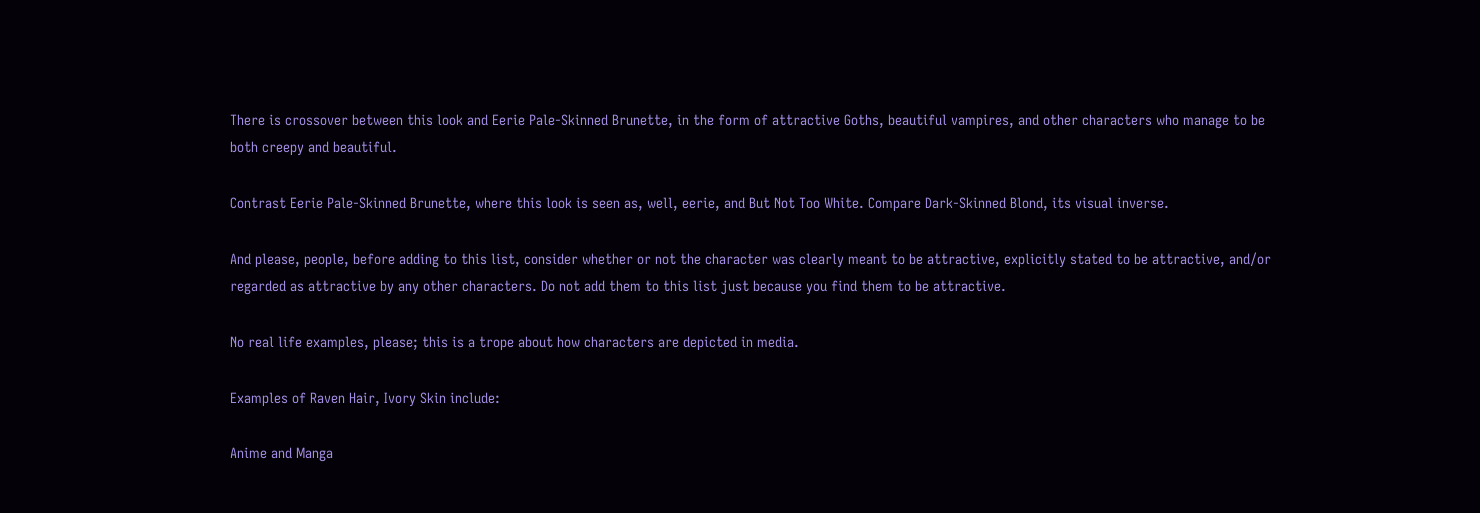There is crossover between this look and Eerie Pale-Skinned Brunette, in the form of attractive Goths, beautiful vampires, and other characters who manage to be both creepy and beautiful.

Contrast Eerie Pale-Skinned Brunette, where this look is seen as, well, eerie, and But Not Too White. Compare Dark-Skinned Blond, its visual inverse.

And please, people, before adding to this list, consider whether or not the character was clearly meant to be attractive, explicitly stated to be attractive, and/or regarded as attractive by any other characters. Do not add them to this list just because you find them to be attractive.

No real life examples, please; this is a trope about how characters are depicted in media.

Examples of Raven Hair, Ivory Skin include:

Anime and Manga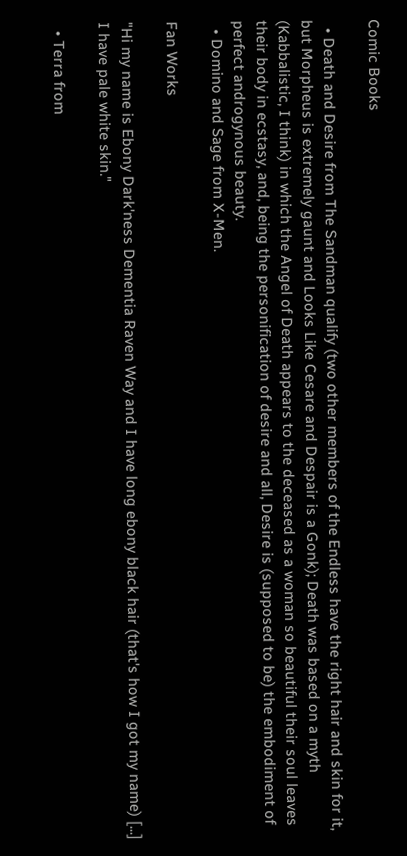Comic Books

  • Death and Desire from The Sandman qualify (two other members of the Endless have the right hair and skin for it, but Morpheus is extremely gaunt and Looks Like Cesare and Despair is a Gonk); Death was based on a myth (Kabbalistic, I think) in which the Angel of Death appears to the deceased as a woman so beautiful their soul leaves their body in ecstasy, and, being the personification of desire and all, Desire is (supposed to be) the embodiment of perfect androgynous beauty.
  • Domino and Sage from X-Men.

Fan Works

"Hi my name is Ebony Dark'ness Dementia Raven Way and I have long ebony black hair (that's how I got my name) [...] I have pale white skin."

  • Terra from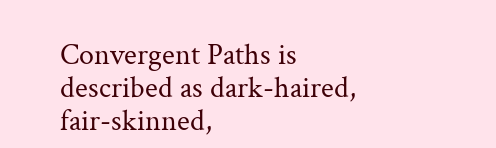Convergent Paths is described as dark-haired, fair-skinned,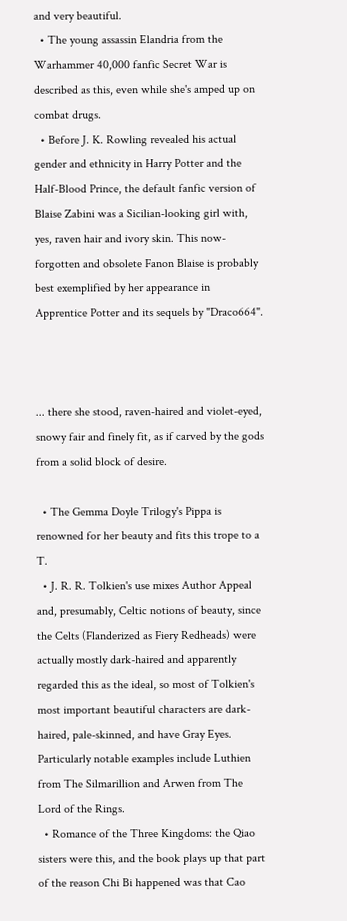and very beautiful.
  • The young assassin Elandria from the Warhammer 40,000 fanfic Secret War is described as this, even while she's amped up on combat drugs.
  • Before J. K. Rowling revealed his actual gender and ethnicity in Harry Potter and the Half-Blood Prince, the default fanfic version of Blaise Zabini was a Sicilian-looking girl with, yes, raven hair and ivory skin. This now-forgotten and obsolete Fanon Blaise is probably best exemplified by her appearance in Apprentice Potter and its sequels by "Draco664".



... there she stood, raven-haired and violet-eyed, snowy fair and finely fit, as if carved by the gods from a solid block of desire.

  • The Gemma Doyle Trilogy's Pippa is renowned for her beauty and fits this trope to a T.
  • J. R. R. Tolkien's use mixes Author Appeal and, presumably, Celtic notions of beauty, since the Celts (Flanderized as Fiery Redheads) were actually mostly dark-haired and apparently regarded this as the ideal, so most of Tolkien's most important beautiful characters are dark-haired, pale-skinned, and have Gray Eyes. Particularly notable examples include Luthien from The Silmarillion and Arwen from The Lord of the Rings.
  • Romance of the Three Kingdoms: the Qiao sisters were this, and the book plays up that part of the reason Chi Bi happened was that Cao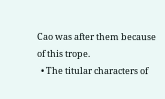Cao was after them because of this trope.
  • The titular characters of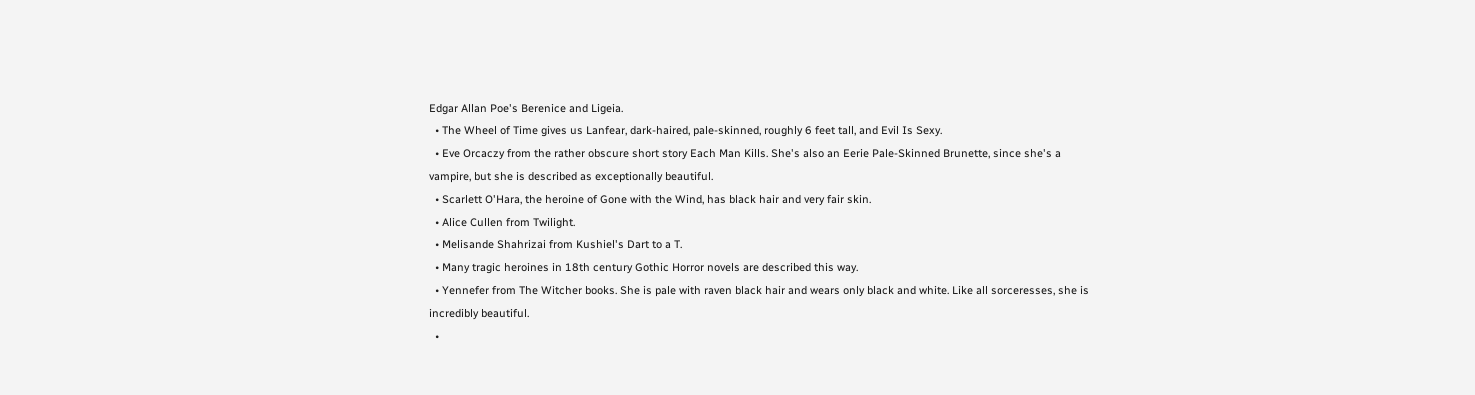Edgar Allan Poe's Berenice and Ligeia.
  • The Wheel of Time gives us Lanfear, dark-haired, pale-skinned, roughly 6 feet tall, and Evil Is Sexy.
  • Eve Orcaczy from the rather obscure short story Each Man Kills. She's also an Eerie Pale-Skinned Brunette, since she's a vampire, but she is described as exceptionally beautiful.
  • Scarlett O'Hara, the heroine of Gone with the Wind, has black hair and very fair skin.
  • Alice Cullen from Twilight.
  • Melisande Shahrizai from Kushiel's Dart to a T.
  • Many tragic heroines in 18th century Gothic Horror novels are described this way.
  • Yennefer from The Witcher books. She is pale with raven black hair and wears only black and white. Like all sorceresses, she is incredibly beautiful.
  •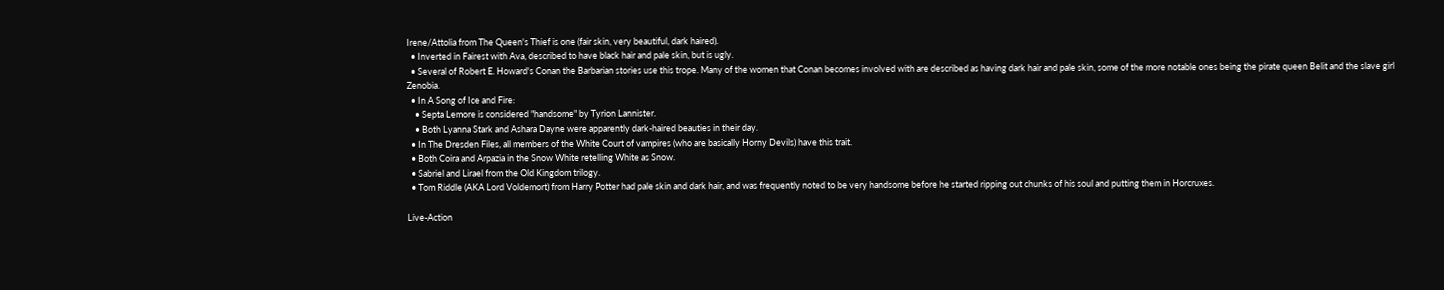Irene/Attolia from The Queen's Thief is one (fair skin, very beautiful, dark haired).
  • Inverted in Fairest with Ava, described to have black hair and pale skin, but is ugly.
  • Several of Robert E. Howard's Conan the Barbarian stories use this trope. Many of the women that Conan becomes involved with are described as having dark hair and pale skin, some of the more notable ones being the pirate queen Belit and the slave girl Zenobia.
  • In A Song of Ice and Fire:
    • Septa Lemore is considered "handsome" by Tyrion Lannister.
    • Both Lyanna Stark and Ashara Dayne were apparently dark-haired beauties in their day.
  • In The Dresden Files, all members of the White Court of vampires (who are basically Horny Devils) have this trait.
  • Both Coira and Arpazia in the Snow White retelling White as Snow.
  • Sabriel and Lirael from the Old Kingdom trilogy.
  • Tom Riddle (AKA Lord Voldemort) from Harry Potter had pale skin and dark hair, and was frequently noted to be very handsome before he started ripping out chunks of his soul and putting them in Horcruxes.

Live-Action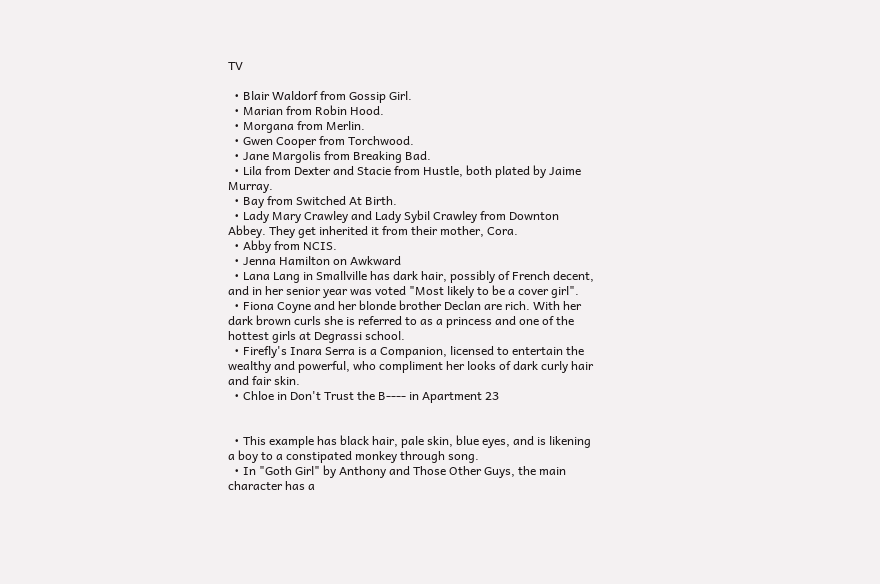TV

  • Blair Waldorf from Gossip Girl.
  • Marian from Robin Hood.
  • Morgana from Merlin.
  • Gwen Cooper from Torchwood.
  • Jane Margolis from Breaking Bad.
  • Lila from Dexter and Stacie from Hustle, both plated by Jaime Murray.
  • Bay from Switched At Birth.
  • Lady Mary Crawley and Lady Sybil Crawley from Downton Abbey. They get inherited it from their mother, Cora.
  • Abby from NCIS.
  • Jenna Hamilton on Awkward
  • Lana Lang in Smallville has dark hair, possibly of French decent, and in her senior year was voted "Most likely to be a cover girl".
  • Fiona Coyne and her blonde brother Declan are rich. With her dark brown curls she is referred to as a princess and one of the hottest girls at Degrassi school.
  • Firefly's Inara Serra is a Companion, licensed to entertain the wealthy and powerful, who compliment her looks of dark curly hair and fair skin.
  • Chloe in Don't Trust the B---- in Apartment 23


  • This example has black hair, pale skin, blue eyes, and is likening a boy to a constipated monkey through song.
  • In "Goth Girl" by Anthony and Those Other Guys, the main character has a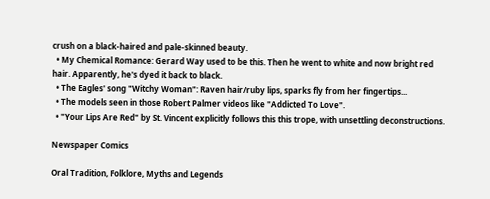crush on a black-haired and pale-skinned beauty.
  • My Chemical Romance: Gerard Way used to be this. Then he went to white and now bright red hair. Apparently, he's dyed it back to black.
  • The Eagles' song "Witchy Woman": Raven hair/ruby lips, sparks fly from her fingertips...
  • The models seen in those Robert Palmer videos like "Addicted To Love".
  • "Your Lips Are Red" by St. Vincent explicitly follows this this trope, with unsettling deconstructions.

Newspaper Comics

Oral Tradition, Folklore, Myths and Legends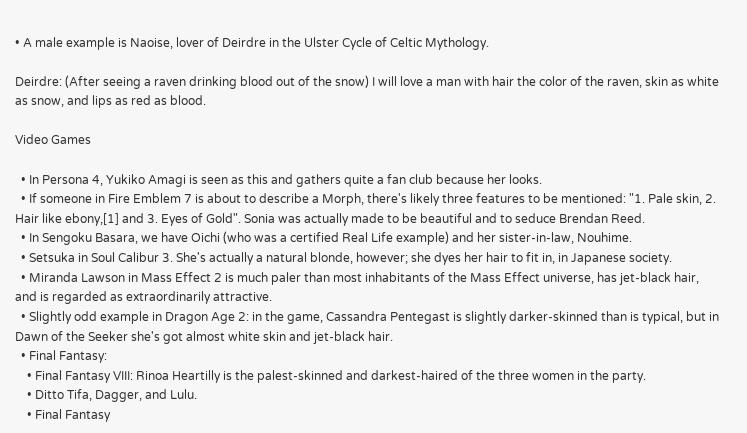• A male example is Naoise, lover of Deirdre in the Ulster Cycle of Celtic Mythology.

Deirdre: (After seeing a raven drinking blood out of the snow) I will love a man with hair the color of the raven, skin as white as snow, and lips as red as blood.

Video Games

  • In Persona 4, Yukiko Amagi is seen as this and gathers quite a fan club because her looks.
  • If someone in Fire Emblem 7 is about to describe a Morph, there's likely three features to be mentioned: "1. Pale skin, 2. Hair like ebony,[1] and 3. Eyes of Gold". Sonia was actually made to be beautiful and to seduce Brendan Reed.
  • In Sengoku Basara, we have Oichi (who was a certified Real Life example) and her sister-in-law, Nouhime.
  • Setsuka in Soul Calibur 3. She's actually a natural blonde, however; she dyes her hair to fit in, in Japanese society.
  • Miranda Lawson in Mass Effect 2 is much paler than most inhabitants of the Mass Effect universe, has jet-black hair, and is regarded as extraordinarily attractive.
  • Slightly odd example in Dragon Age 2: in the game, Cassandra Pentegast is slightly darker-skinned than is typical, but in Dawn of the Seeker she's got almost white skin and jet-black hair.
  • Final Fantasy:
    • Final Fantasy VIII: Rinoa Heartilly is the palest-skinned and darkest-haired of the three women in the party.
    • Ditto Tifa, Dagger, and Lulu.
    • Final Fantasy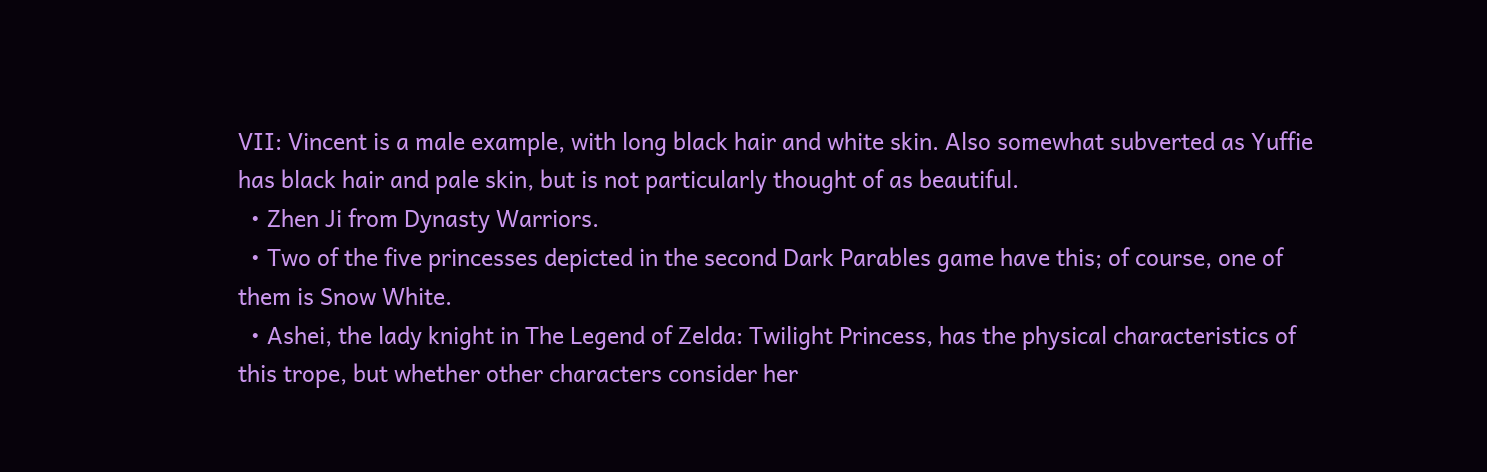VII: Vincent is a male example, with long black hair and white skin. Also somewhat subverted as Yuffie has black hair and pale skin, but is not particularly thought of as beautiful.
  • Zhen Ji from Dynasty Warriors.
  • Two of the five princesses depicted in the second Dark Parables game have this; of course, one of them is Snow White.
  • Ashei, the lady knight in The Legend of Zelda: Twilight Princess, has the physical characteristics of this trope, but whether other characters consider her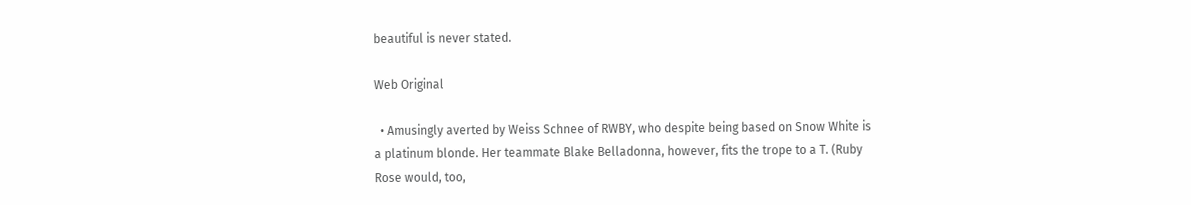beautiful is never stated.

Web Original

  • Amusingly averted by Weiss Schnee of RWBY, who despite being based on Snow White is a platinum blonde. Her teammate Blake Belladonna, however, fits the trope to a T. (Ruby Rose would, too,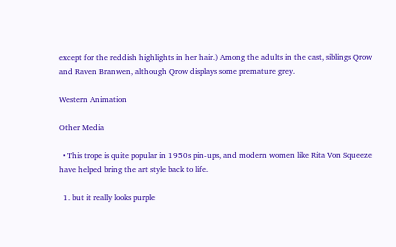except for the reddish highlights in her hair.) Among the adults in the cast, siblings Qrow and Raven Branwen, although Qrow displays some premature grey.

Western Animation

Other Media

  • This trope is quite popular in 1950s pin-ups, and modern women like Rita Von Squeeze have helped bring the art style back to life.

  1. but it really looks purple